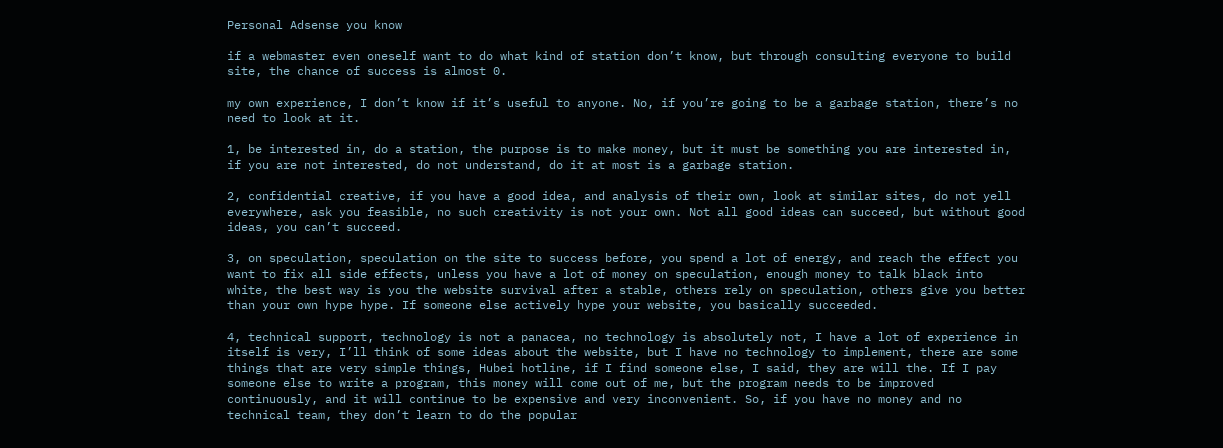Personal Adsense you know

if a webmaster even oneself want to do what kind of station don’t know, but through consulting everyone to build site, the chance of success is almost 0.

my own experience, I don’t know if it’s useful to anyone. No, if you’re going to be a garbage station, there’s no need to look at it.

1, be interested in, do a station, the purpose is to make money, but it must be something you are interested in, if you are not interested, do not understand, do it at most is a garbage station.

2, confidential creative, if you have a good idea, and analysis of their own, look at similar sites, do not yell everywhere, ask you feasible, no such creativity is not your own. Not all good ideas can succeed, but without good ideas, you can’t succeed.

3, on speculation, speculation on the site to success before, you spend a lot of energy, and reach the effect you want to fix all side effects, unless you have a lot of money on speculation, enough money to talk black into white, the best way is you the website survival after a stable, others rely on speculation, others give you better than your own hype hype. If someone else actively hype your website, you basically succeeded.

4, technical support, technology is not a panacea, no technology is absolutely not, I have a lot of experience in itself is very, I’ll think of some ideas about the website, but I have no technology to implement, there are some things that are very simple things, Hubei hotline, if I find someone else, I said, they are will the. If I pay someone else to write a program, this money will come out of me, but the program needs to be improved continuously, and it will continue to be expensive and very inconvenient. So, if you have no money and no technical team, they don’t learn to do the popular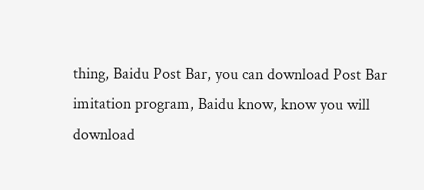thing, Baidu Post Bar, you can download Post Bar imitation program, Baidu know, know you will download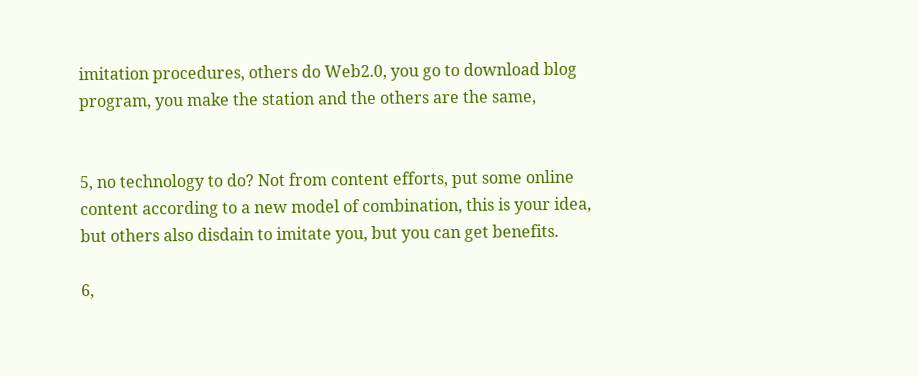imitation procedures, others do Web2.0, you go to download blog program, you make the station and the others are the same,


5, no technology to do? Not from content efforts, put some online content according to a new model of combination, this is your idea, but others also disdain to imitate you, but you can get benefits.

6,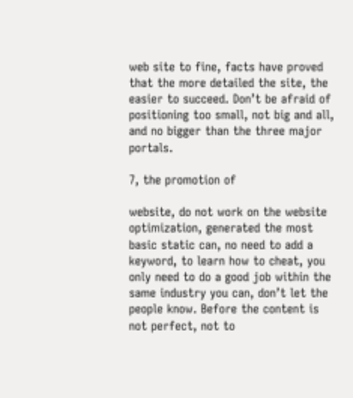web site to fine, facts have proved that the more detailed the site, the easier to succeed. Don’t be afraid of positioning too small, not big and all, and no bigger than the three major portals.

7, the promotion of

website, do not work on the website optimization, generated the most basic static can, no need to add a keyword, to learn how to cheat, you only need to do a good job within the same industry you can, don’t let the people know. Before the content is not perfect, not to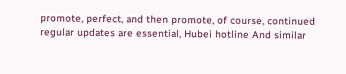promote, perfect, and then promote, of course, continued regular updates are essential, Hubei hotline And similar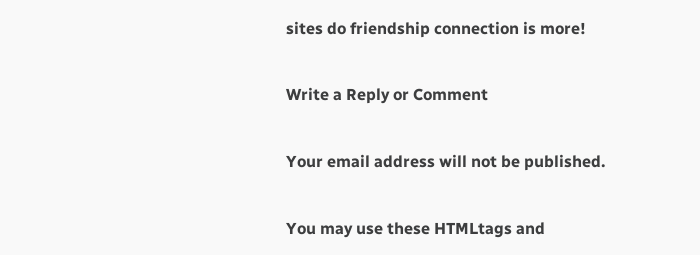sites do friendship connection is more!

Write a Reply or Comment

Your email address will not be published.

You may use these HTMLtags and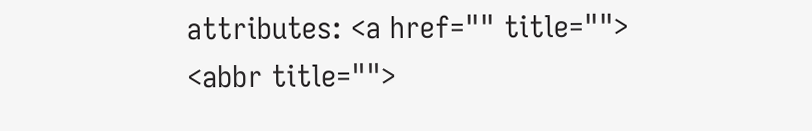attributes: <a href="" title=""> <abbr title="">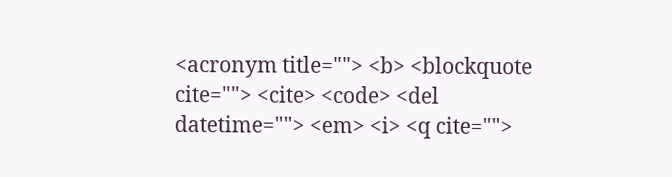<acronym title=""> <b> <blockquote cite=""> <cite> <code> <del datetime=""> <em> <i> <q cite="">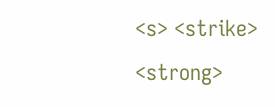<s> <strike> <strong>